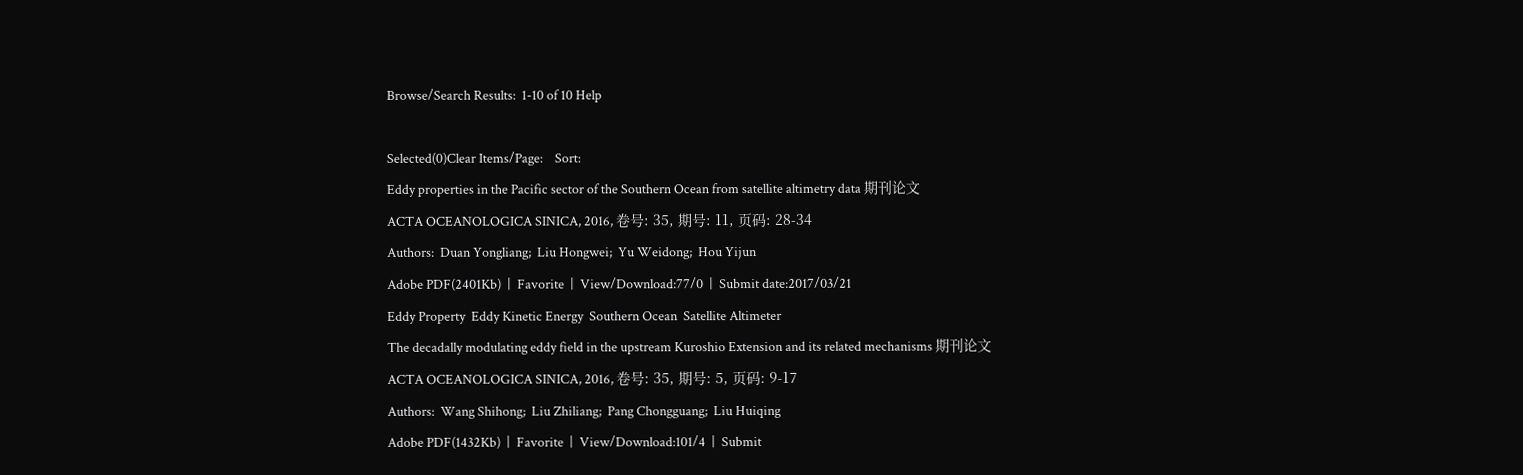Browse/Search Results:  1-10 of 10 Help

Selected(0)Clear Items/Page:    Sort:
Eddy properties in the Pacific sector of the Southern Ocean from satellite altimetry data 期刊论文
ACTA OCEANOLOGICA SINICA, 2016, 卷号: 35, 期号: 11, 页码: 28-34
Authors:  Duan Yongliang;  Liu Hongwei;  Yu Weidong;  Hou Yijun
Adobe PDF(2401Kb)  |  Favorite  |  View/Download:77/0  |  Submit date:2017/03/21
Eddy Property  Eddy Kinetic Energy  Southern Ocean  Satellite Altimeter
The decadally modulating eddy field in the upstream Kuroshio Extension and its related mechanisms 期刊论文
ACTA OCEANOLOGICA SINICA, 2016, 卷号: 35, 期号: 5, 页码: 9-17
Authors:  Wang Shihong;  Liu Zhiliang;  Pang Chongguang;  Liu Huiqing
Adobe PDF(1432Kb)  |  Favorite  |  View/Download:101/4  |  Submit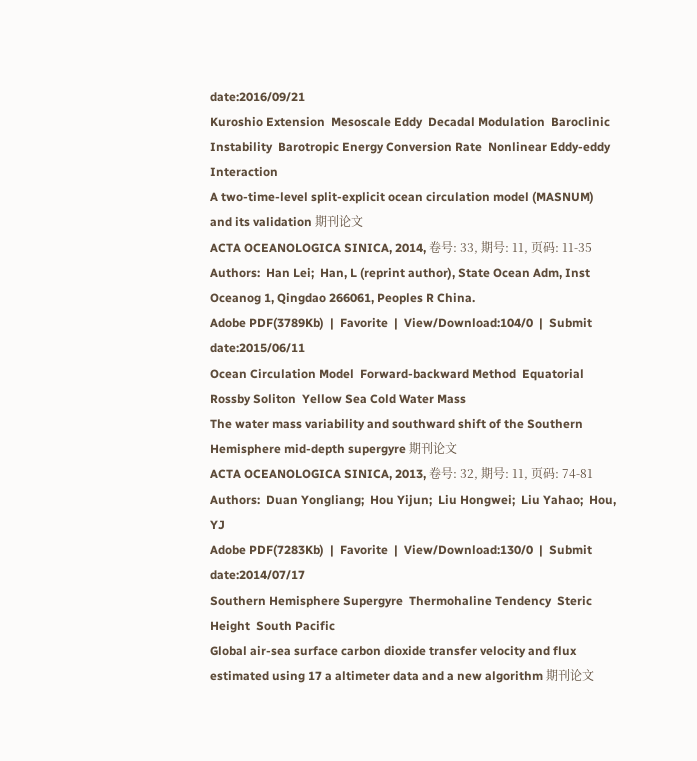date:2016/09/21
Kuroshio Extension  Mesoscale Eddy  Decadal Modulation  Baroclinic Instability  Barotropic Energy Conversion Rate  Nonlinear Eddy-eddy Interaction
A two-time-level split-explicit ocean circulation model (MASNUM) and its validation 期刊论文
ACTA OCEANOLOGICA SINICA, 2014, 卷号: 33, 期号: 11, 页码: 11-35
Authors:  Han Lei;  Han, L (reprint author), State Ocean Adm, Inst Oceanog 1, Qingdao 266061, Peoples R China.
Adobe PDF(3789Kb)  |  Favorite  |  View/Download:104/0  |  Submit date:2015/06/11
Ocean Circulation Model  Forward-backward Method  Equatorial Rossby Soliton  Yellow Sea Cold Water Mass
The water mass variability and southward shift of the Southern Hemisphere mid-depth supergyre 期刊论文
ACTA OCEANOLOGICA SINICA, 2013, 卷号: 32, 期号: 11, 页码: 74-81
Authors:  Duan Yongliang;  Hou Yijun;  Liu Hongwei;  Liu Yahao;  Hou, YJ
Adobe PDF(7283Kb)  |  Favorite  |  View/Download:130/0  |  Submit date:2014/07/17
Southern Hemisphere Supergyre  Thermohaline Tendency  Steric Height  South Pacific
Global air-sea surface carbon dioxide transfer velocity and flux estimated using 17 a altimeter data and a new algorithm 期刊论文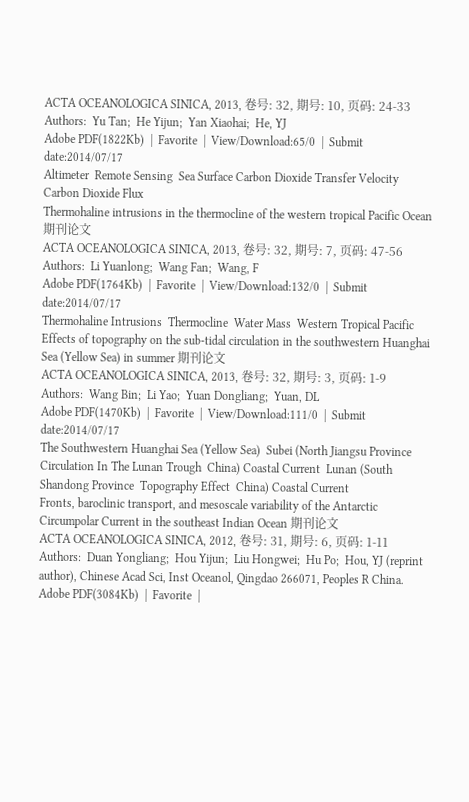ACTA OCEANOLOGICA SINICA, 2013, 卷号: 32, 期号: 10, 页码: 24-33
Authors:  Yu Tan;  He Yijun;  Yan Xiaohai;  He, YJ
Adobe PDF(1822Kb)  |  Favorite  |  View/Download:65/0  |  Submit date:2014/07/17
Altimeter  Remote Sensing  Sea Surface Carbon Dioxide Transfer Velocity  Carbon Dioxide Flux
Thermohaline intrusions in the thermocline of the western tropical Pacific Ocean 期刊论文
ACTA OCEANOLOGICA SINICA, 2013, 卷号: 32, 期号: 7, 页码: 47-56
Authors:  Li Yuanlong;  Wang Fan;  Wang, F
Adobe PDF(1764Kb)  |  Favorite  |  View/Download:132/0  |  Submit date:2014/07/17
Thermohaline Intrusions  Thermocline  Water Mass  Western Tropical Pacific
Effects of topography on the sub-tidal circulation in the southwestern Huanghai Sea (Yellow Sea) in summer 期刊论文
ACTA OCEANOLOGICA SINICA, 2013, 卷号: 32, 期号: 3, 页码: 1-9
Authors:  Wang Bin;  Li Yao;  Yuan Dongliang;  Yuan, DL
Adobe PDF(1470Kb)  |  Favorite  |  View/Download:111/0  |  Submit date:2014/07/17
The Southwestern Huanghai Sea (Yellow Sea)  Subei (North Jiangsu Province  Circulation In The Lunan Trough  China) Coastal Current  Lunan (South Shandong Province  Topography Effect  China) Coastal Current
Fronts, baroclinic transport, and mesoscale variability of the Antarctic Circumpolar Current in the southeast Indian Ocean 期刊论文
ACTA OCEANOLOGICA SINICA, 2012, 卷号: 31, 期号: 6, 页码: 1-11
Authors:  Duan Yongliang;  Hou Yijun;  Liu Hongwei;  Hu Po;  Hou, YJ (reprint author), Chinese Acad Sci, Inst Oceanol, Qingdao 266071, Peoples R China.
Adobe PDF(3084Kb)  |  Favorite  |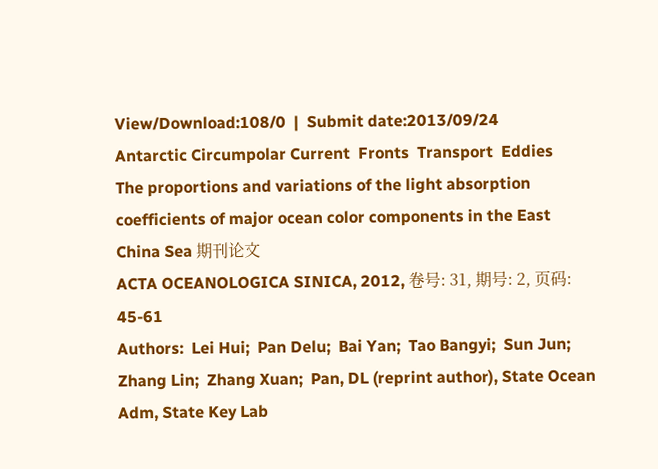View/Download:108/0  |  Submit date:2013/09/24
Antarctic Circumpolar Current  Fronts  Transport  Eddies
The proportions and variations of the light absorption coefficients of major ocean color components in the East China Sea 期刊论文
ACTA OCEANOLOGICA SINICA, 2012, 卷号: 31, 期号: 2, 页码: 45-61
Authors:  Lei Hui;  Pan Delu;  Bai Yan;  Tao Bangyi;  Sun Jun;  Zhang Lin;  Zhang Xuan;  Pan, DL (reprint author), State Ocean Adm, State Key Lab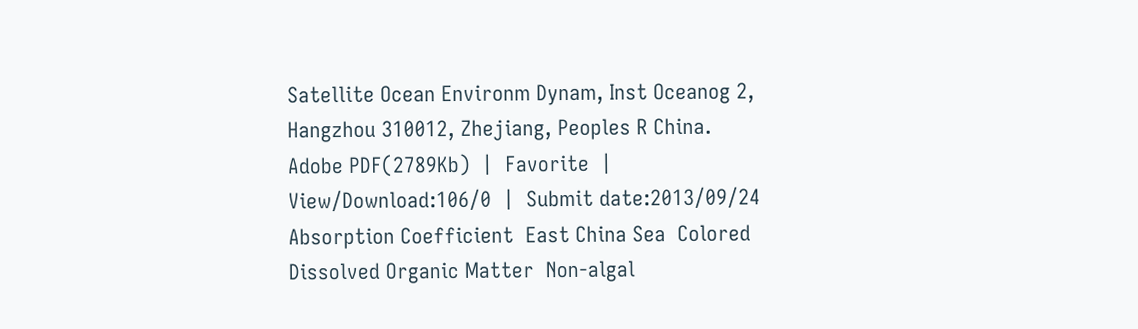Satellite Ocean Environm Dynam, Inst Oceanog 2, Hangzhou 310012, Zhejiang, Peoples R China.
Adobe PDF(2789Kb)  |  Favorite  |  View/Download:106/0  |  Submit date:2013/09/24
Absorption Coefficient  East China Sea  Colored Dissolved Organic Matter  Non-algal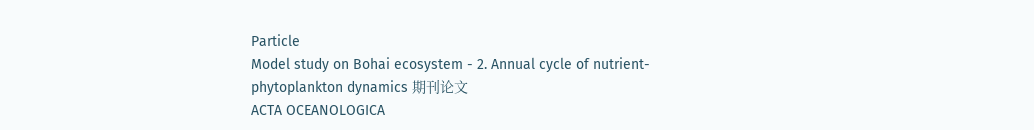Particle
Model study on Bohai ecosystem - 2. Annual cycle of nutrient-phytoplankton dynamics 期刊论文
ACTA OCEANOLOGICA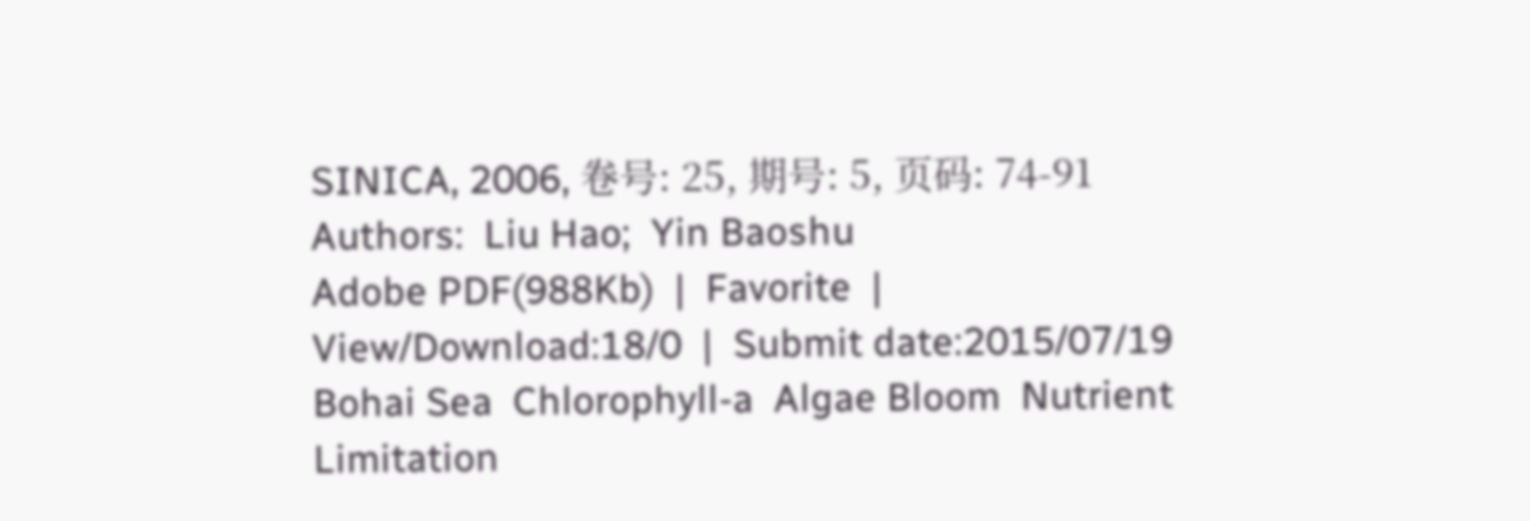SINICA, 2006, 卷号: 25, 期号: 5, 页码: 74-91
Authors:  Liu Hao;  Yin Baoshu
Adobe PDF(988Kb)  |  Favorite  |  View/Download:18/0  |  Submit date:2015/07/19
Bohai Sea  Chlorophyll-a  Algae Bloom  Nutrient Limitation